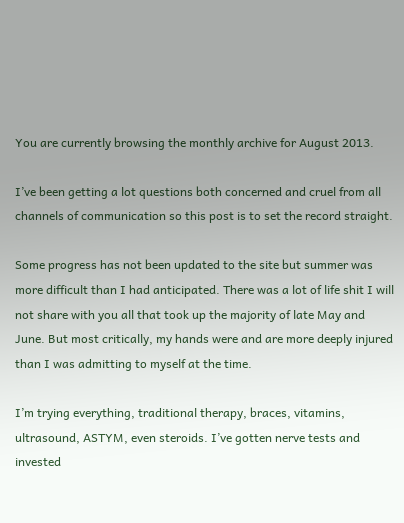You are currently browsing the monthly archive for August 2013.

I’ve been getting a lot questions both concerned and cruel from all channels of communication so this post is to set the record straight.

Some progress has not been updated to the site but summer was more difficult than I had anticipated. There was a lot of life shit I will not share with you all that took up the majority of late May and June. But most critically, my hands were and are more deeply injured than I was admitting to myself at the time.

I’m trying everything, traditional therapy, braces, vitamins, ultrasound, ASTYM, even steroids. I’ve gotten nerve tests and invested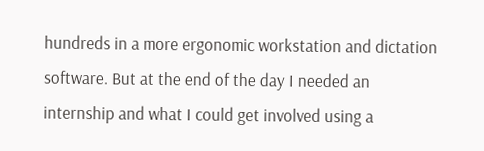hundreds in a more ergonomic workstation and dictation software. But at the end of the day I needed an internship and what I could get involved using a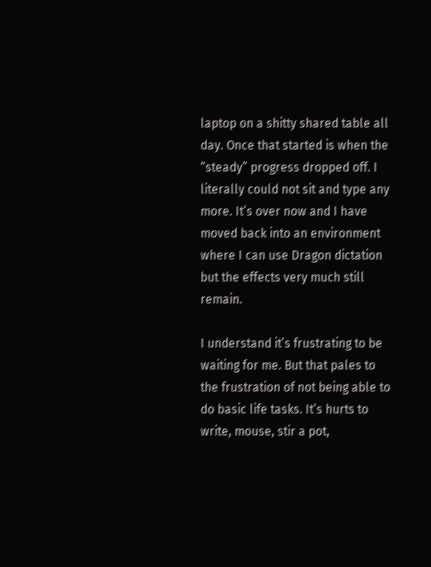laptop on a shitty shared table all day. Once that started is when the “steady” progress dropped off. I literally could not sit and type any more. It’s over now and I have moved back into an environment where I can use Dragon dictation but the effects very much still remain.

I understand it’s frustrating to be waiting for me. But that pales to the frustration of not being able to do basic life tasks. It’s hurts to write, mouse, stir a pot,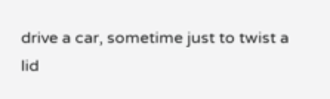drive a car, sometime just to twist a lid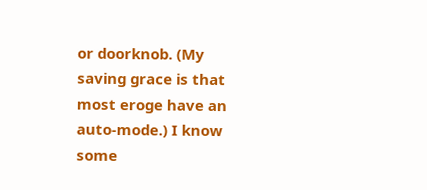or doorknob. (My saving grace is that most eroge have an auto-mode.) I know some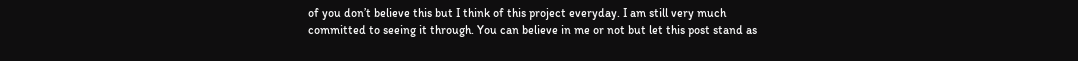of you don’t believe this but I think of this project everyday. I am still very much committed to seeing it through. You can believe in me or not but let this post stand as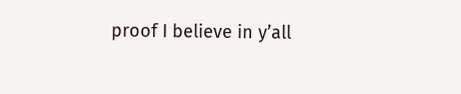proof I believe in y’all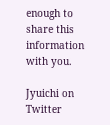enough to share this information with you.

Jyuichi on Twitter